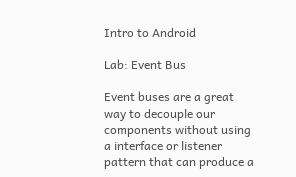Intro to Android

Lab: Event Bus

Event buses are a great way to decouple our components without using a interface or listener pattern that can produce a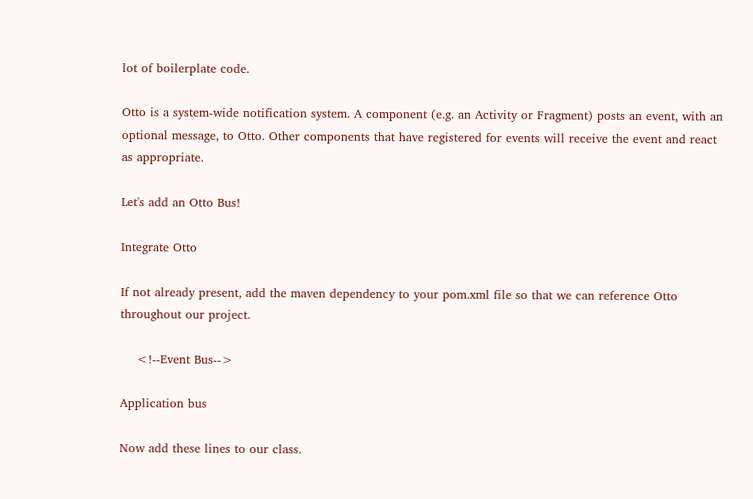lot of boilerplate code.

Otto is a system-wide notification system. A component (e.g. an Activity or Fragment) posts an event, with an optional message, to Otto. Other components that have registered for events will receive the event and react as appropriate.

Let's add an Otto Bus!

Integrate Otto

If not already present, add the maven dependency to your pom.xml file so that we can reference Otto throughout our project.

    <!--Event Bus-->

Application bus

Now add these lines to our class.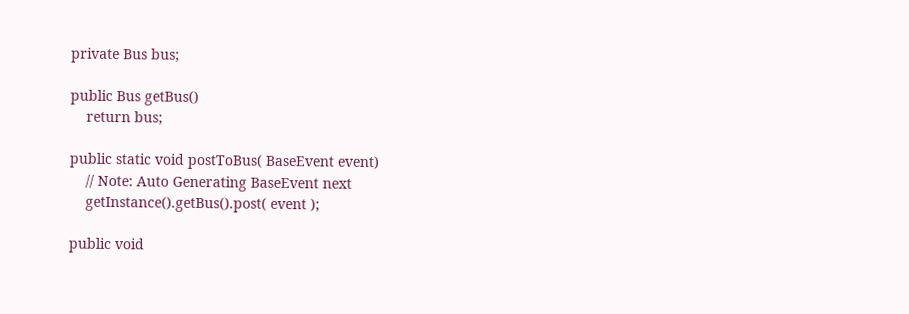private Bus bus;

public Bus getBus()
    return bus;

public static void postToBus( BaseEvent event)
    // Note: Auto Generating BaseEvent next
    getInstance().getBus().post( event );

public void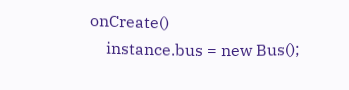onCreate()
    instance.bus = new Bus();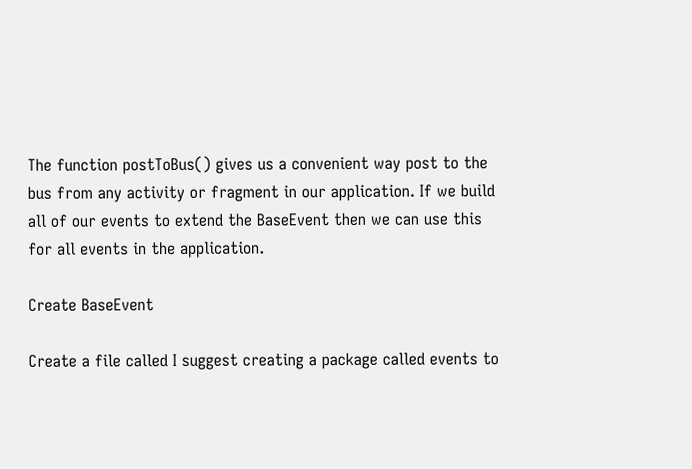The function postToBus() gives us a convenient way post to the bus from any activity or fragment in our application. If we build all of our events to extend the BaseEvent then we can use this for all events in the application.

Create BaseEvent

Create a file called I suggest creating a package called events to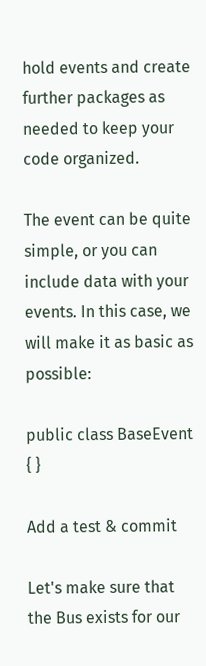hold events and create further packages as needed to keep your code organized.

The event can be quite simple, or you can include data with your events. In this case, we will make it as basic as possible:

public class BaseEvent { }

Add a test & commit

Let's make sure that the Bus exists for our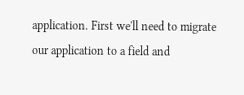application. First we'll need to migrate our application to a field and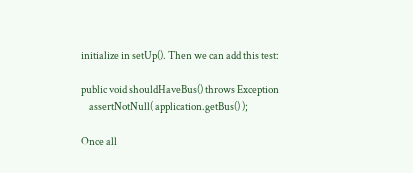initialize in setUp(). Then we can add this test:

public void shouldHaveBus() throws Exception
    assertNotNull( application.getBus() );

Once all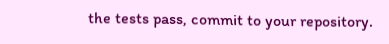the tests pass, commit to your repository.